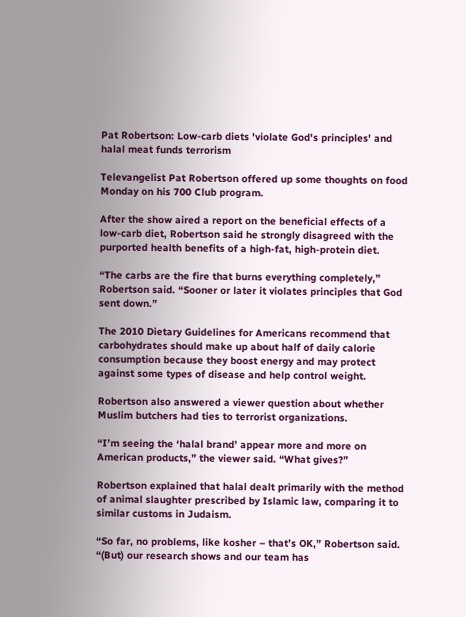Pat Robertson: Low-carb diets 'violate God's principles' and halal meat funds terrorism

Televangelist Pat Robertson offered up some thoughts on food Monday on his 700 Club program.

After the show aired a report on the beneficial effects of a low-carb diet, Robertson said he strongly disagreed with the purported health benefits of a high-fat, high-protein diet.

“The carbs are the fire that burns everything completely,” Robertson said. “Sooner or later it violates principles that God sent down.”

The 2010 Dietary Guidelines for Americans recommend that carbohydrates should make up about half of daily calorie consumption because they boost energy and may protect against some types of disease and help control weight.

Robertson also answered a viewer question about whether Muslim butchers had ties to terrorist organizations.

“I’m seeing the ‘halal brand’ appear more and more on American products,” the viewer said. “What gives?”

Robertson explained that halal dealt primarily with the method of animal slaughter prescribed by Islamic law, comparing it to similar customs in Judaism.

“So far, no problems, like kosher – that’s OK,” Robertson said. “(But) our research shows and our team has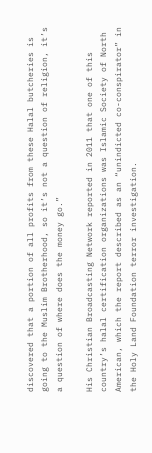discovered that a portion of all profits from these Halal butcheries is going to the Muslim Brotherhood, so it’s not a question of religion, it’s a question of where does the money go.”

His Christian Broadcasting Network reported in 2011 that one of this country’s halal certification organizations was Islamic Society of North American, which the report described as an “unindicted co-conspirator” in the Holy Land Foundation terror investigation.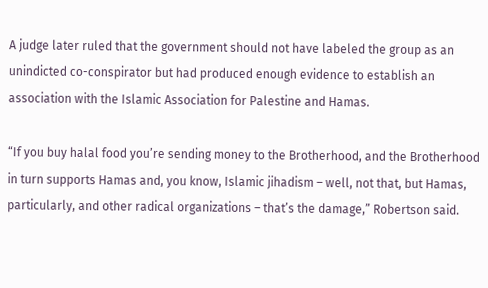A judge later ruled that the government should not have labeled the group as an unindicted co-conspirator but had produced enough evidence to establish an association with the Islamic Association for Palestine and Hamas.

“If you buy halal food you’re sending money to the Brotherhood, and the Brotherhood in turn supports Hamas and, you know, Islamic jihadism – well, not that, but Hamas, particularly, and other radical organizations – that’s the damage,” Robertson said.